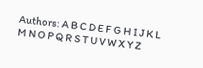Authors: A B C D E F G H I J K L M N O P Q R S T U V W X Y Z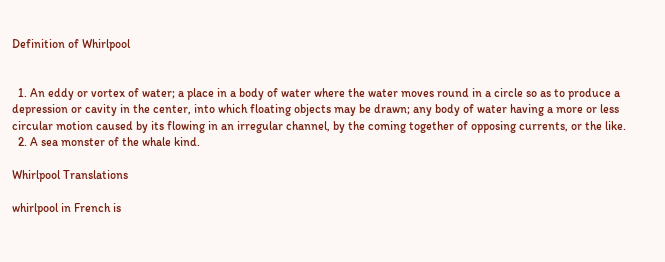Definition of Whirlpool


  1. An eddy or vortex of water; a place in a body of water where the water moves round in a circle so as to produce a depression or cavity in the center, into which floating objects may be drawn; any body of water having a more or less circular motion caused by its flowing in an irregular channel, by the coming together of opposing currents, or the like.
  2. A sea monster of the whale kind.

Whirlpool Translations

whirlpool in French is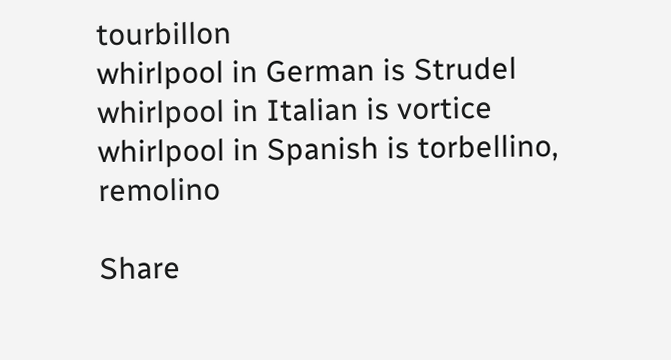tourbillon
whirlpool in German is Strudel
whirlpool in Italian is vortice
whirlpool in Spanish is torbellino, remolino

Share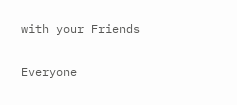with your Friends

Everyone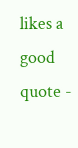likes a good quote -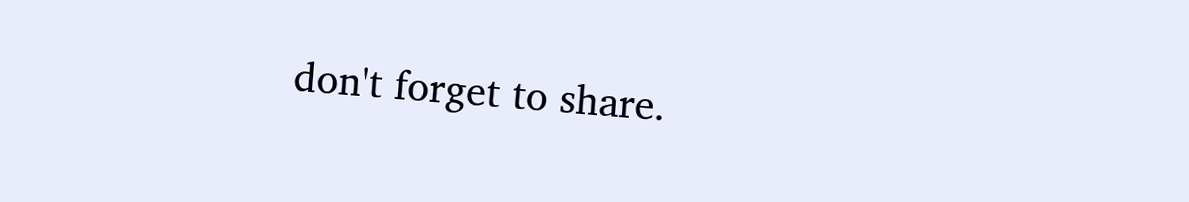don't forget to share.